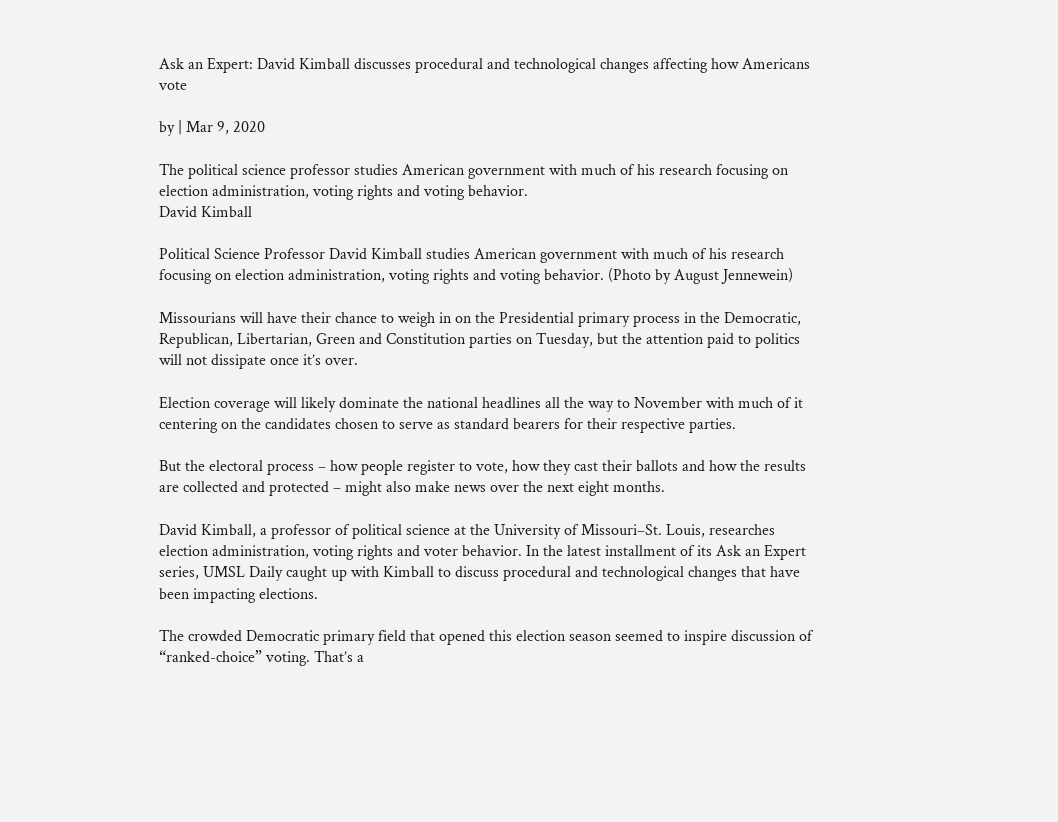Ask an Expert: David Kimball discusses procedural and technological changes affecting how Americans vote

by | Mar 9, 2020

The political science professor studies American government with much of his research focusing on election administration, voting rights and voting behavior.
David Kimball

Political Science Professor David Kimball studies American government with much of his research focusing on election administration, voting rights and voting behavior. (Photo by August Jennewein)

Missourians will have their chance to weigh in on the Presidential primary process in the Democratic, Republican, Libertarian, Green and Constitution parties on Tuesday, but the attention paid to politics will not dissipate once it’s over.

Election coverage will likely dominate the national headlines all the way to November with much of it centering on the candidates chosen to serve as standard bearers for their respective parties.

But the electoral process – how people register to vote, how they cast their ballots and how the results are collected and protected – might also make news over the next eight months.

David Kimball, a professor of political science at the University of Missouri–St. Louis, researches election administration, voting rights and voter behavior. In the latest installment of its Ask an Expert series, UMSL Daily caught up with Kimball to discuss procedural and technological changes that have been impacting elections.

The crowded Democratic primary field that opened this election season seemed to inspire discussion of “ranked-choice” voting. That’s a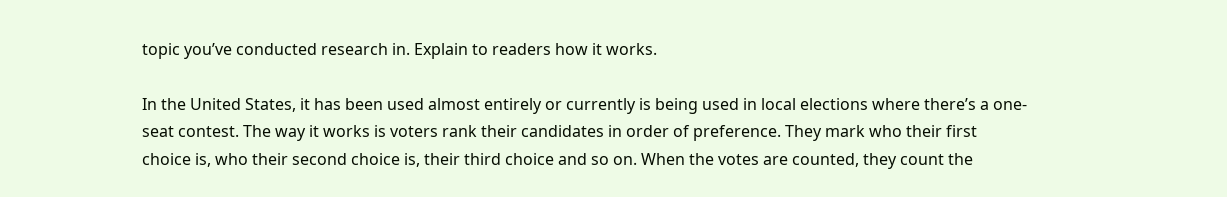topic you’ve conducted research in. Explain to readers how it works.

In the United States, it has been used almost entirely or currently is being used in local elections where there’s a one-seat contest. The way it works is voters rank their candidates in order of preference. They mark who their first choice is, who their second choice is, their third choice and so on. When the votes are counted, they count the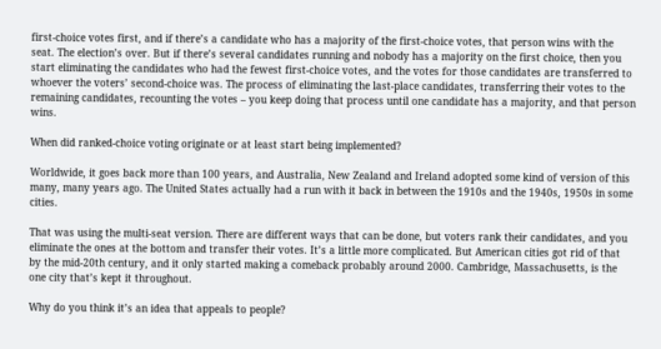first-choice votes first, and if there’s a candidate who has a majority of the first-choice votes, that person wins with the seat. The election’s over. But if there’s several candidates running and nobody has a majority on the first choice, then you start eliminating the candidates who had the fewest first-choice votes, and the votes for those candidates are transferred to whoever the voters’ second-choice was. The process of eliminating the last-place candidates, transferring their votes to the remaining candidates, recounting the votes – you keep doing that process until one candidate has a majority, and that person wins.

When did ranked-choice voting originate or at least start being implemented?

Worldwide, it goes back more than 100 years, and Australia, New Zealand and Ireland adopted some kind of version of this many, many years ago. The United States actually had a run with it back in between the 1910s and the 1940s, 1950s in some cities.

That was using the multi-seat version. There are different ways that can be done, but voters rank their candidates, and you eliminate the ones at the bottom and transfer their votes. It’s a little more complicated. But American cities got rid of that by the mid-20th century, and it only started making a comeback probably around 2000. Cambridge, Massachusetts, is the one city that’s kept it throughout.

Why do you think it’s an idea that appeals to people?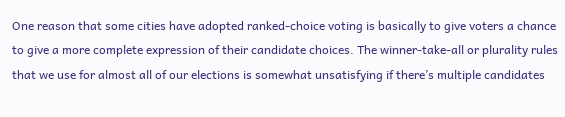One reason that some cities have adopted ranked-choice voting is basically to give voters a chance to give a more complete expression of their candidate choices. The winner-take-all or plurality rules that we use for almost all of our elections is somewhat unsatisfying if there’s multiple candidates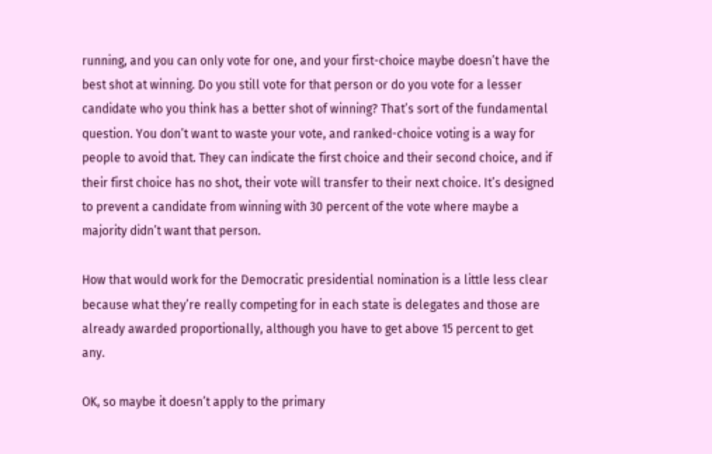running, and you can only vote for one, and your first-choice maybe doesn’t have the best shot at winning. Do you still vote for that person or do you vote for a lesser candidate who you think has a better shot of winning? That’s sort of the fundamental question. You don’t want to waste your vote, and ranked-choice voting is a way for people to avoid that. They can indicate the first choice and their second choice, and if their first choice has no shot, their vote will transfer to their next choice. It’s designed to prevent a candidate from winning with 30 percent of the vote where maybe a majority didn’t want that person.

How that would work for the Democratic presidential nomination is a little less clear because what they’re really competing for in each state is delegates and those are already awarded proportionally, although you have to get above 15 percent to get any.

OK, so maybe it doesn’t apply to the primary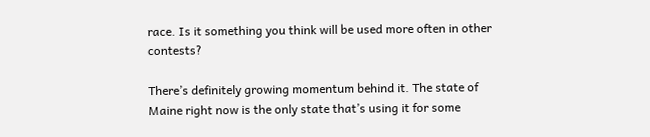race. Is it something you think will be used more often in other contests?

There’s definitely growing momentum behind it. The state of Maine right now is the only state that’s using it for some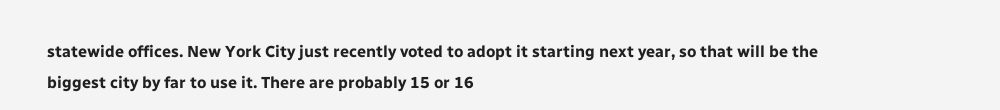statewide offices. New York City just recently voted to adopt it starting next year, so that will be the biggest city by far to use it. There are probably 15 or 16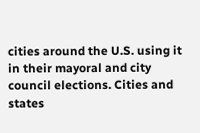cities around the U.S. using it in their mayoral and city council elections. Cities and states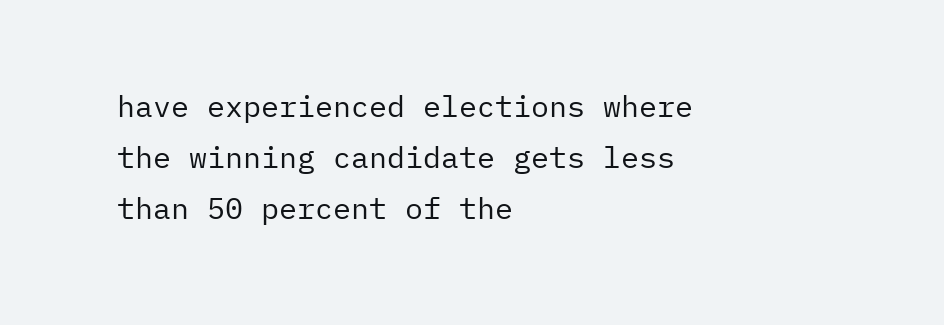have experienced elections where the winning candidate gets less than 50 percent of the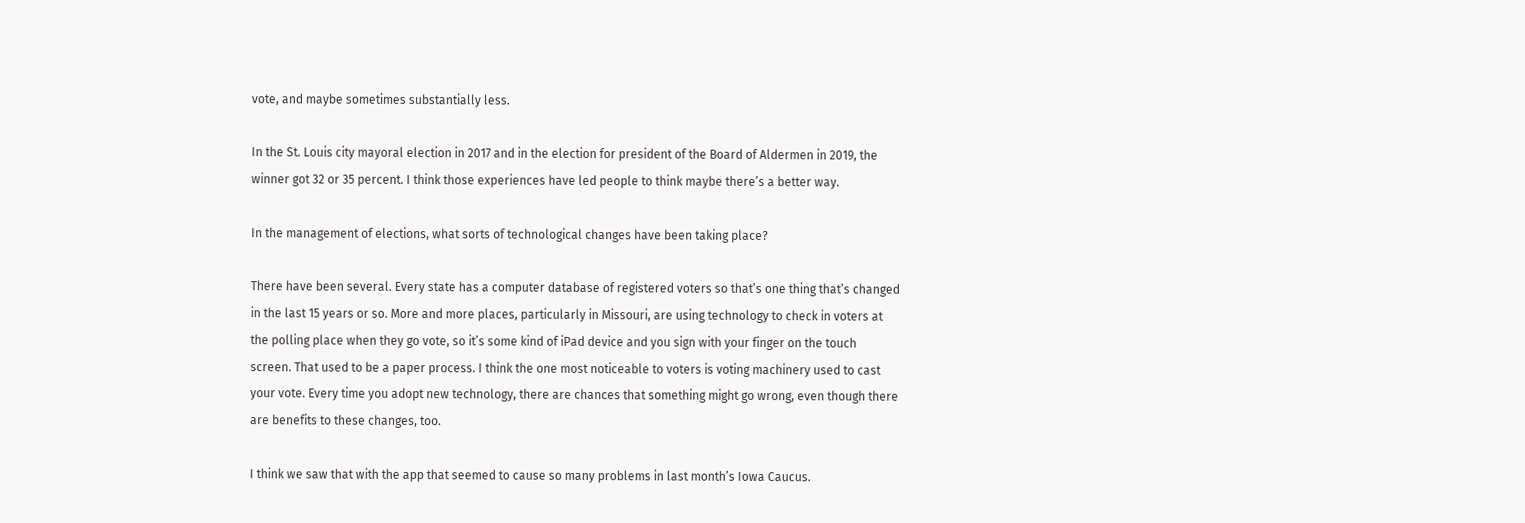vote, and maybe sometimes substantially less.

In the St. Louis city mayoral election in 2017 and in the election for president of the Board of Aldermen in 2019, the winner got 32 or 35 percent. I think those experiences have led people to think maybe there’s a better way.

In the management of elections, what sorts of technological changes have been taking place?

There have been several. Every state has a computer database of registered voters so that’s one thing that’s changed in the last 15 years or so. More and more places, particularly in Missouri, are using technology to check in voters at the polling place when they go vote, so it’s some kind of iPad device and you sign with your finger on the touch screen. That used to be a paper process. I think the one most noticeable to voters is voting machinery used to cast your vote. Every time you adopt new technology, there are chances that something might go wrong, even though there are benefits to these changes, too.

I think we saw that with the app that seemed to cause so many problems in last month’s Iowa Caucus.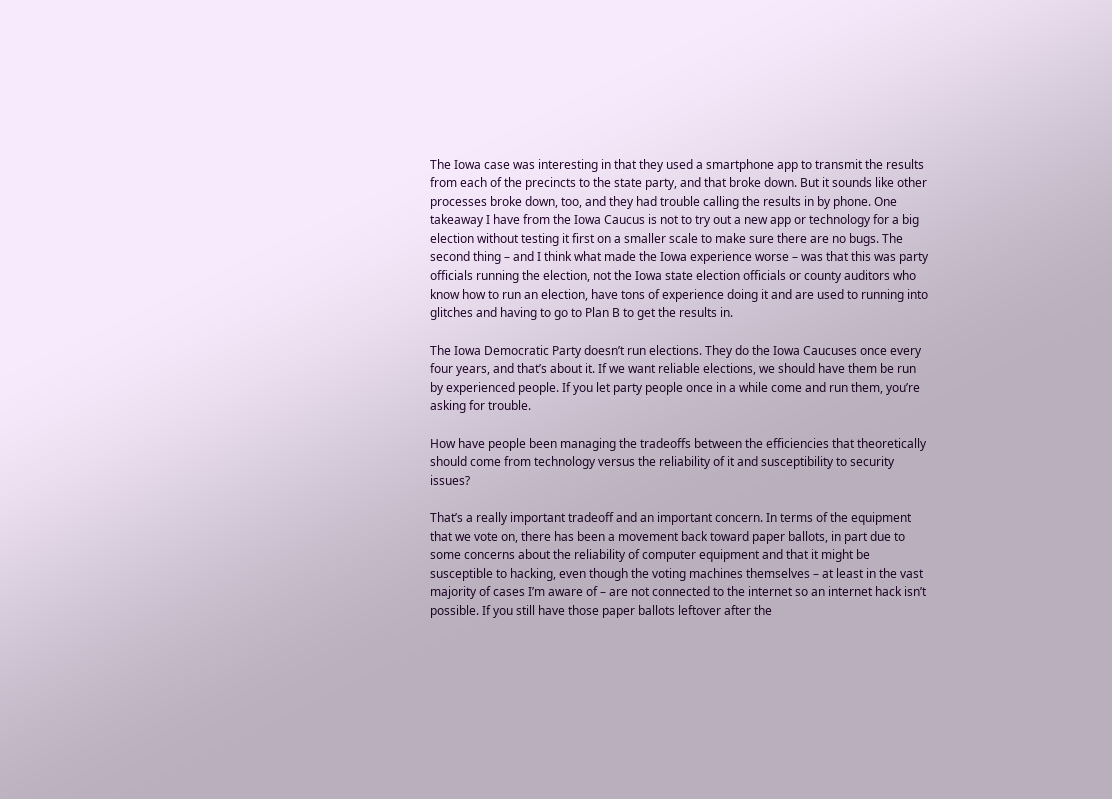The Iowa case was interesting in that they used a smartphone app to transmit the results from each of the precincts to the state party, and that broke down. But it sounds like other processes broke down, too, and they had trouble calling the results in by phone. One takeaway I have from the Iowa Caucus is not to try out a new app or technology for a big election without testing it first on a smaller scale to make sure there are no bugs. The second thing – and I think what made the Iowa experience worse – was that this was party officials running the election, not the Iowa state election officials or county auditors who know how to run an election, have tons of experience doing it and are used to running into glitches and having to go to Plan B to get the results in.

The Iowa Democratic Party doesn’t run elections. They do the Iowa Caucuses once every four years, and that’s about it. If we want reliable elections, we should have them be run by experienced people. If you let party people once in a while come and run them, you’re asking for trouble.

How have people been managing the tradeoffs between the efficiencies that theoretically should come from technology versus the reliability of it and susceptibility to security issues?

That’s a really important tradeoff and an important concern. In terms of the equipment that we vote on, there has been a movement back toward paper ballots, in part due to some concerns about the reliability of computer equipment and that it might be susceptible to hacking, even though the voting machines themselves – at least in the vast majority of cases I’m aware of – are not connected to the internet so an internet hack isn’t possible. If you still have those paper ballots leftover after the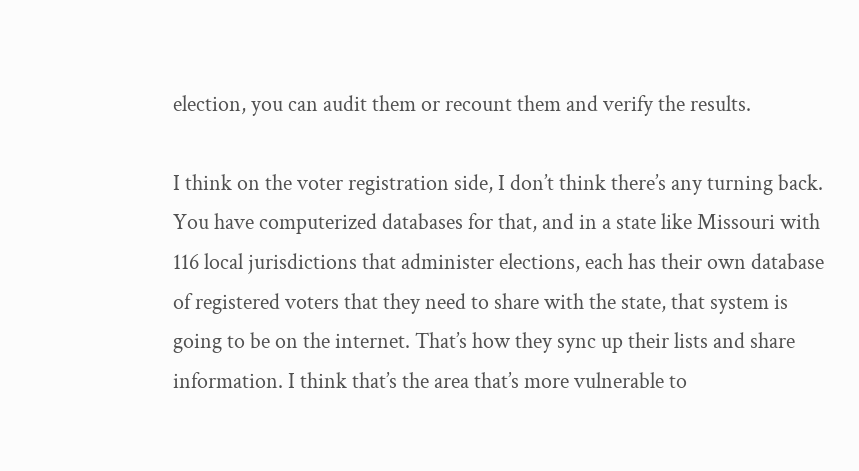election, you can audit them or recount them and verify the results.

I think on the voter registration side, I don’t think there’s any turning back. You have computerized databases for that, and in a state like Missouri with 116 local jurisdictions that administer elections, each has their own database of registered voters that they need to share with the state, that system is going to be on the internet. That’s how they sync up their lists and share information. I think that’s the area that’s more vulnerable to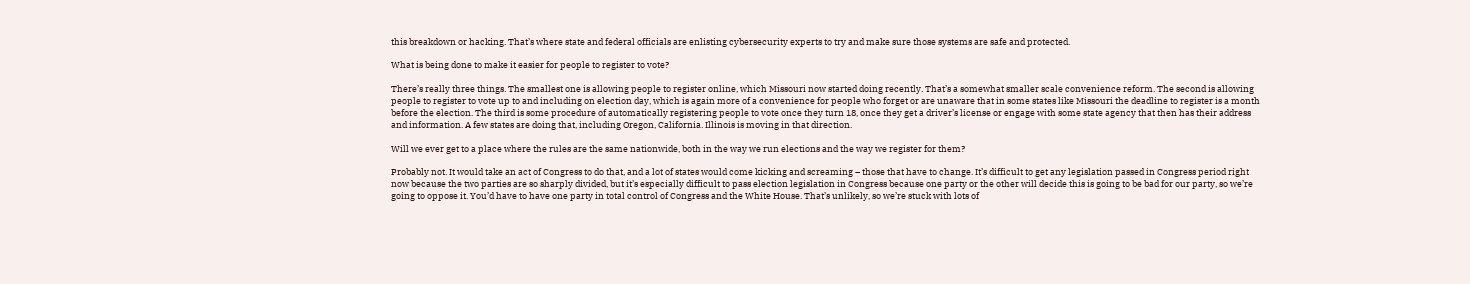this breakdown or hacking. That’s where state and federal officials are enlisting cybersecurity experts to try and make sure those systems are safe and protected.

What is being done to make it easier for people to register to vote?

There’s really three things. The smallest one is allowing people to register online, which Missouri now started doing recently. That’s a somewhat smaller scale convenience reform. The second is allowing people to register to vote up to and including on election day, which is again more of a convenience for people who forget or are unaware that in some states like Missouri the deadline to register is a month before the election. The third is some procedure of automatically registering people to vote once they turn 18, once they get a driver’s license or engage with some state agency that then has their address and information. A few states are doing that, including Oregon, California. Illinois is moving in that direction.

Will we ever get to a place where the rules are the same nationwide, both in the way we run elections and the way we register for them?

Probably not. It would take an act of Congress to do that, and a lot of states would come kicking and screaming – those that have to change. It’s difficult to get any legislation passed in Congress period right now because the two parties are so sharply divided, but it’s especially difficult to pass election legislation in Congress because one party or the other will decide this is going to be bad for our party, so we’re going to oppose it. You’d have to have one party in total control of Congress and the White House. That’s unlikely, so we’re stuck with lots of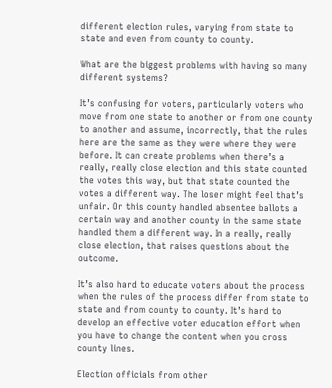different election rules, varying from state to state and even from county to county.

What are the biggest problems with having so many different systems?

It’s confusing for voters, particularly voters who move from one state to another or from one county to another and assume, incorrectly, that the rules here are the same as they were where they were before. It can create problems when there’s a really, really close election and this state counted the votes this way, but that state counted the votes a different way. The loser might feel that’s unfair. Or this county handled absentee ballots a certain way and another county in the same state handled them a different way. In a really, really close election, that raises questions about the outcome.

It’s also hard to educate voters about the process when the rules of the process differ from state to state and from county to county. It’s hard to develop an effective voter education effort when you have to change the content when you cross county lines.

Election officials from other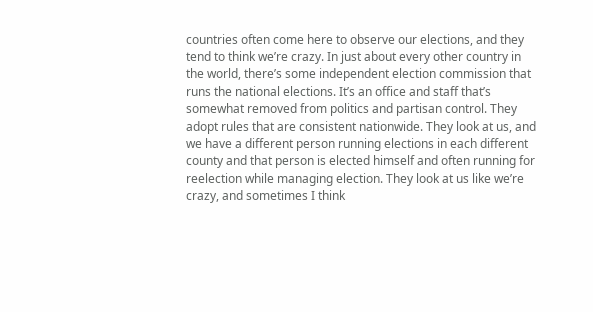countries often come here to observe our elections, and they tend to think we’re crazy. In just about every other country in the world, there’s some independent election commission that runs the national elections. It’s an office and staff that’s somewhat removed from politics and partisan control. They adopt rules that are consistent nationwide. They look at us, and we have a different person running elections in each different county and that person is elected himself and often running for reelection while managing election. They look at us like we’re crazy, and sometimes I think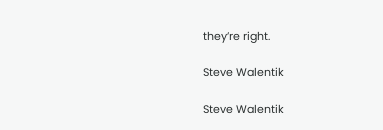they’re right.

Steve Walentik

Steve Walentik